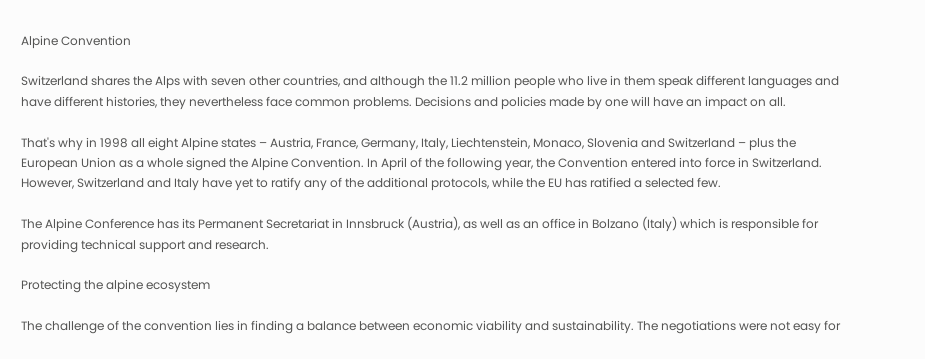Alpine Convention

Switzerland shares the Alps with seven other countries, and although the 11.2 million people who live in them speak different languages and have different histories, they nevertheless face common problems. Decisions and policies made by one will have an impact on all.

That's why in 1998 all eight Alpine states – Austria, France, Germany, Italy, Liechtenstein, Monaco, Slovenia and Switzerland – plus the European Union as a whole signed the Alpine Convention. In April of the following year, the Convention entered into force in Switzerland. However, Switzerland and Italy have yet to ratify any of the additional protocols, while the EU has ratified a selected few.

The Alpine Conference has its Permanent Secretariat in Innsbruck (Austria), as well as an office in Bolzano (Italy) which is responsible for providing technical support and research.

Protecting the alpine ecosystem

The challenge of the convention lies in finding a balance between economic viability and sustainability. The negotiations were not easy for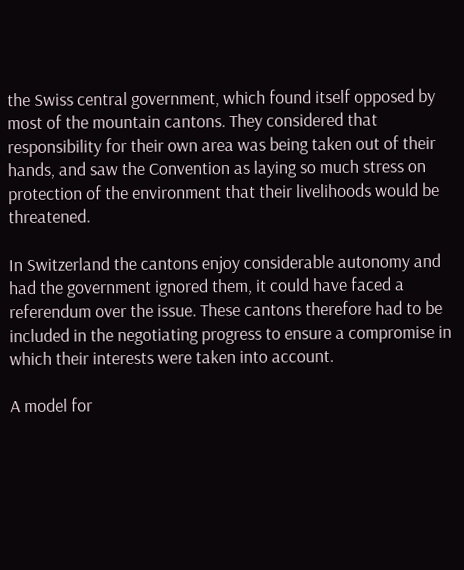the Swiss central government, which found itself opposed by most of the mountain cantons. They considered that responsibility for their own area was being taken out of their hands, and saw the Convention as laying so much stress on protection of the environment that their livelihoods would be threatened.

In Switzerland the cantons enjoy considerable autonomy and had the government ignored them, it could have faced a referendum over the issue. These cantons therefore had to be included in the negotiating progress to ensure a compromise in which their interests were taken into account.

A model for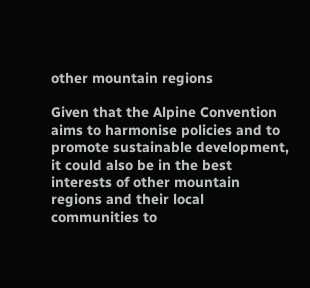other mountain regions

Given that the Alpine Convention aims to harmonise policies and to promote sustainable development, it could also be in the best interests of other mountain regions and their local communities to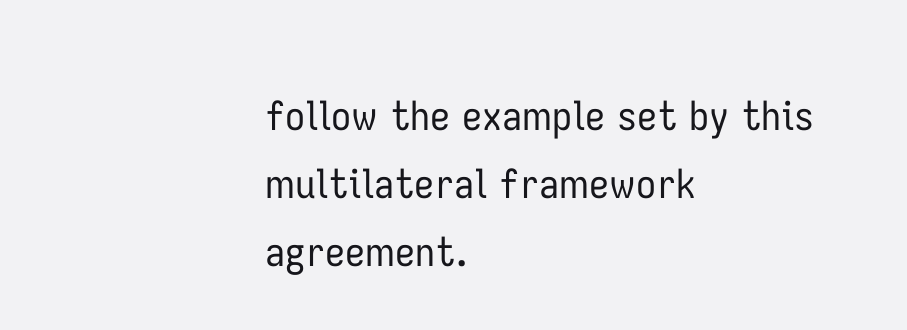follow the example set by this multilateral framework agreement.